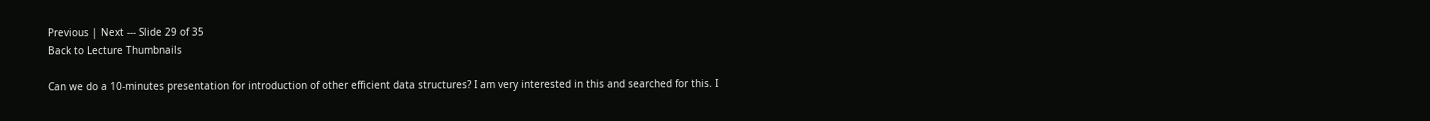Previous | Next --- Slide 29 of 35
Back to Lecture Thumbnails

Can we do a 10-minutes presentation for introduction of other efficient data structures? I am very interested in this and searched for this. I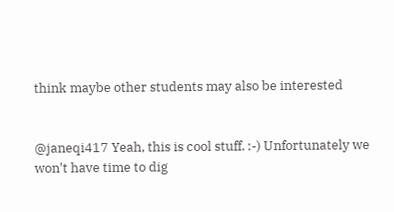think maybe other students may also be interested


@janeqi417 Yeah, this is cool stuff. :-) Unfortunately we won't have time to dig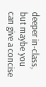deeper in-class, but maybe you can give a concise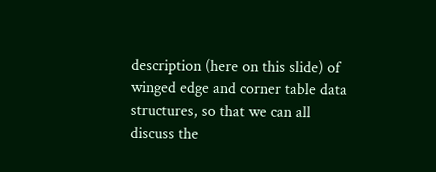description (here on this slide) of winged edge and corner table data structures, so that we can all discuss the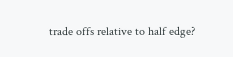trade offs relative to half edge?